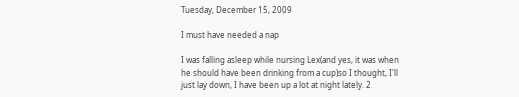Tuesday, December 15, 2009

I must have needed a nap

I was falling asleep while nursing Lex(and yes, it was when he should have been drinking from a cup)so I thought, I'll just lay down, I have been up a lot at night lately. 2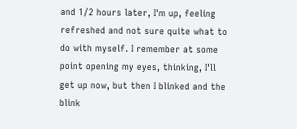and 1/2 hours later, I'm up, feeling refreshed and not sure quite what to do with myself. I remember at some point opening my eyes, thinking, I'll get up now, but then I blinked and the blink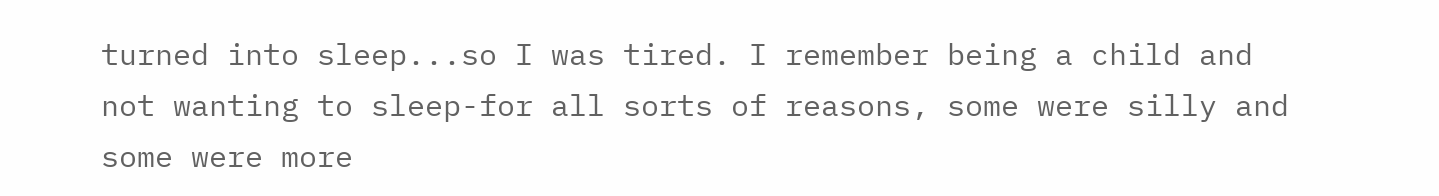turned into sleep...so I was tired. I remember being a child and not wanting to sleep-for all sorts of reasons, some were silly and some were more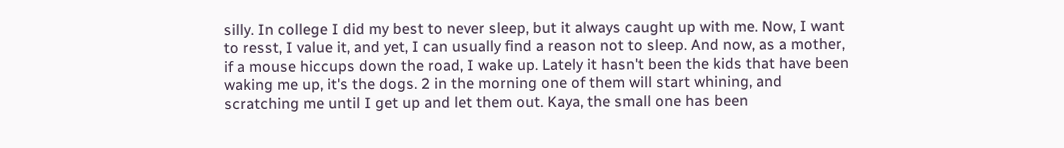silly. In college I did my best to never sleep, but it always caught up with me. Now, I want to resst, I value it, and yet, I can usually find a reason not to sleep. And now, as a mother, if a mouse hiccups down the road, I wake up. Lately it hasn't been the kids that have been waking me up, it's the dogs. 2 in the morning one of them will start whining, and scratching me until I get up and let them out. Kaya, the small one has been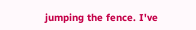jumping the fence. I've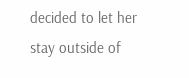decided to let her stay outside of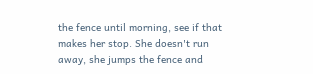the fence until morning, see if that makes her stop. She doesn't run away, she jumps the fence and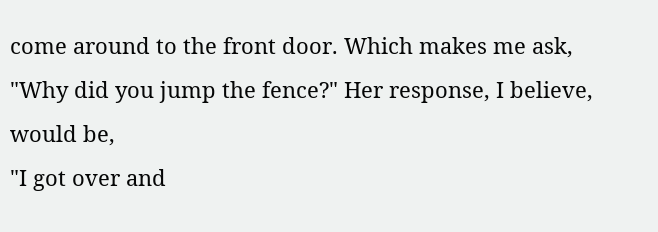come around to the front door. Which makes me ask,
"Why did you jump the fence?" Her response, I believe, would be,
"I got over and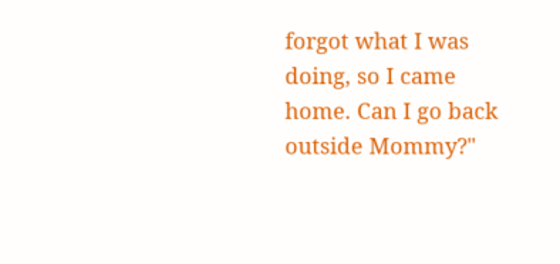forgot what I was doing, so I came home. Can I go back outside Mommy?"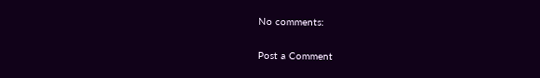No comments:

Post a Comment